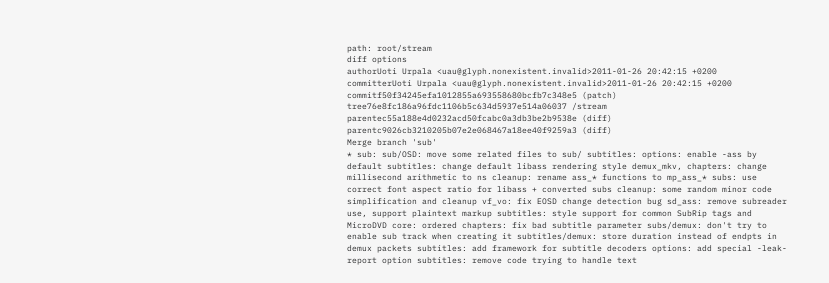path: root/stream
diff options
authorUoti Urpala <uau@glyph.nonexistent.invalid>2011-01-26 20:42:15 +0200
committerUoti Urpala <uau@glyph.nonexistent.invalid>2011-01-26 20:42:15 +0200
commitf50f34245efa1012855a693558680bcfb7c348e5 (patch)
tree76e8fc186a96fdc1106b5c634d5937e514a06037 /stream
parentec55a188e4d0232acd50fcabc0a3db3be2b9538e (diff)
parentc9026cb3210205b07e2e068467a18ee40f9259a3 (diff)
Merge branch 'sub'
* sub: sub/OSD: move some related files to sub/ subtitles: options: enable -ass by default subtitles: change default libass rendering style demux_mkv, chapters: change millisecond arithmetic to ns cleanup: rename ass_* functions to mp_ass_* subs: use correct font aspect ratio for libass + converted subs cleanup: some random minor code simplification and cleanup vf_vo: fix EOSD change detection bug sd_ass: remove subreader use, support plaintext markup subtitles: style support for common SubRip tags and MicroDVD core: ordered chapters: fix bad subtitle parameter subs/demux: don't try to enable sub track when creating it subtitles/demux: store duration instead of endpts in demux packets subtitles: add framework for subtitle decoders options: add special -leak-report option subtitles: remove code trying to handle text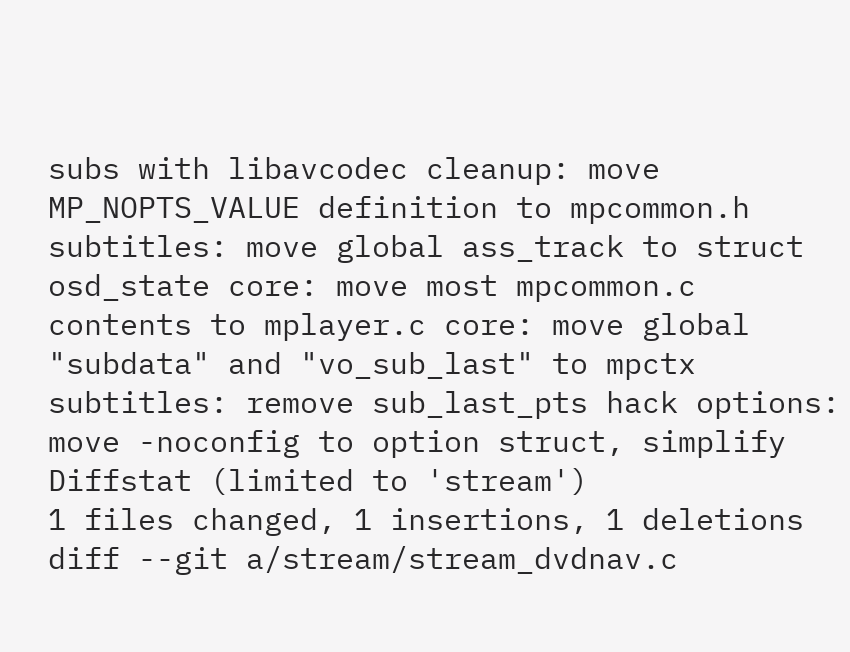subs with libavcodec cleanup: move MP_NOPTS_VALUE definition to mpcommon.h subtitles: move global ass_track to struct osd_state core: move most mpcommon.c contents to mplayer.c core: move global "subdata" and "vo_sub_last" to mpctx subtitles: remove sub_last_pts hack options: move -noconfig to option struct, simplify
Diffstat (limited to 'stream')
1 files changed, 1 insertions, 1 deletions
diff --git a/stream/stream_dvdnav.c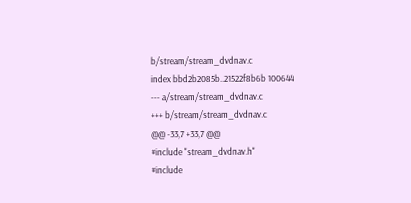b/stream/stream_dvdnav.c
index bbd2b2085b..21522f8b6b 100644
--- a/stream/stream_dvdnav.c
+++ b/stream/stream_dvdnav.c
@@ -33,7 +33,7 @@
#include "stream_dvdnav.h"
#include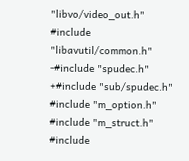"libvo/video_out.h"
#include "libavutil/common.h"
-#include "spudec.h"
+#include "sub/spudec.h"
#include "m_option.h"
#include "m_struct.h"
#include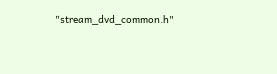"stream_dvd_common.h"